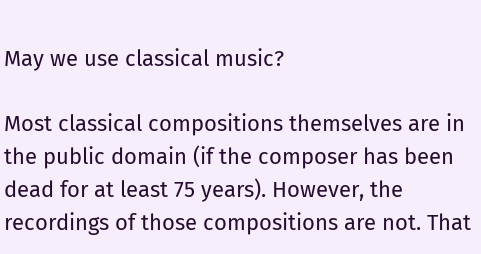May we use classical music?

Most classical compositions themselves are in the public domain (if the composer has been dead for at least 75 years). However, the recordings of those compositions are not. That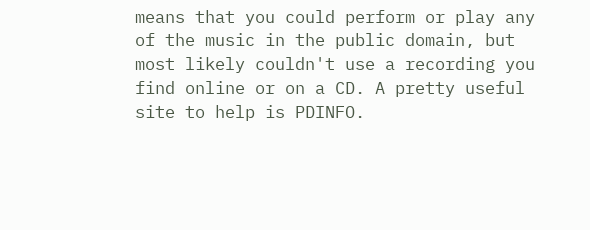means that you could perform or play any of the music in the public domain, but most likely couldn't use a recording you find online or on a CD. A pretty useful site to help is PDINFO.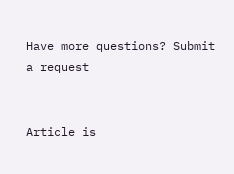Have more questions? Submit a request


Article is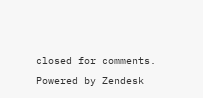closed for comments.
Powered by Zendesk